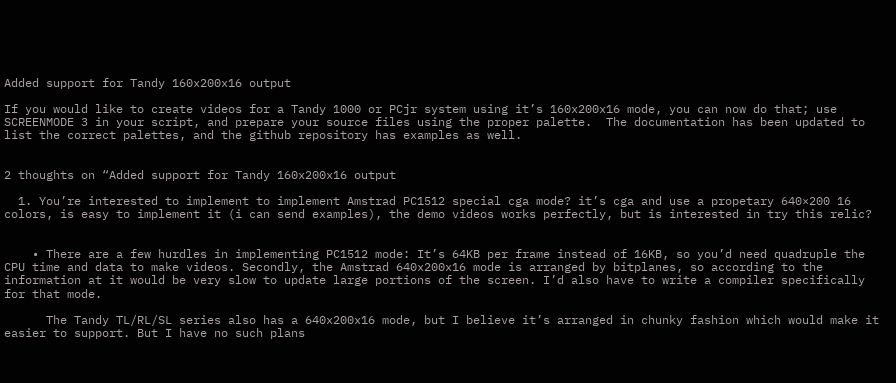Added support for Tandy 160x200x16 output

If you would like to create videos for a Tandy 1000 or PCjr system using it’s 160x200x16 mode, you can now do that; use SCREENMODE 3 in your script, and prepare your source files using the proper palette.  The documentation has been updated to list the correct palettes, and the github repository has examples as well.


2 thoughts on “Added support for Tandy 160x200x16 output

  1. You’re interested to implement to implement Amstrad PC1512 special cga mode? it’s cga and use a propetary 640×200 16 colors, is easy to implement it (i can send examples), the demo videos works perfectly, but is interested in try this relic?


    • There are a few hurdles in implementing PC1512 mode: It’s 64KB per frame instead of 16KB, so you’d need quadruple the CPU time and data to make videos. Secondly, the Amstrad 640x200x16 mode is arranged by bitplanes, so according to the information at it would be very slow to update large portions of the screen. I’d also have to write a compiler specifically for that mode.

      The Tandy TL/RL/SL series also has a 640x200x16 mode, but I believe it’s arranged in chunky fashion which would make it easier to support. But I have no such plans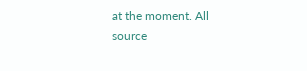at the moment. All source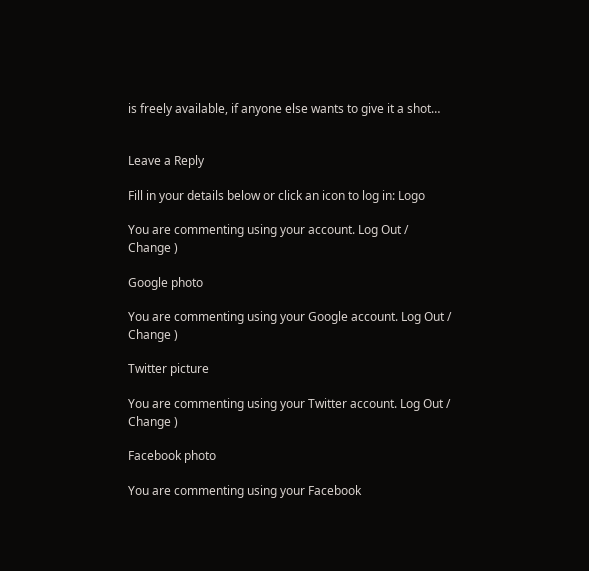is freely available, if anyone else wants to give it a shot…


Leave a Reply

Fill in your details below or click an icon to log in: Logo

You are commenting using your account. Log Out /  Change )

Google photo

You are commenting using your Google account. Log Out /  Change )

Twitter picture

You are commenting using your Twitter account. Log Out /  Change )

Facebook photo

You are commenting using your Facebook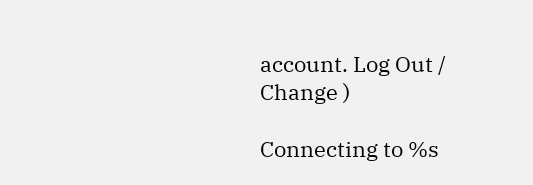account. Log Out /  Change )

Connecting to %s